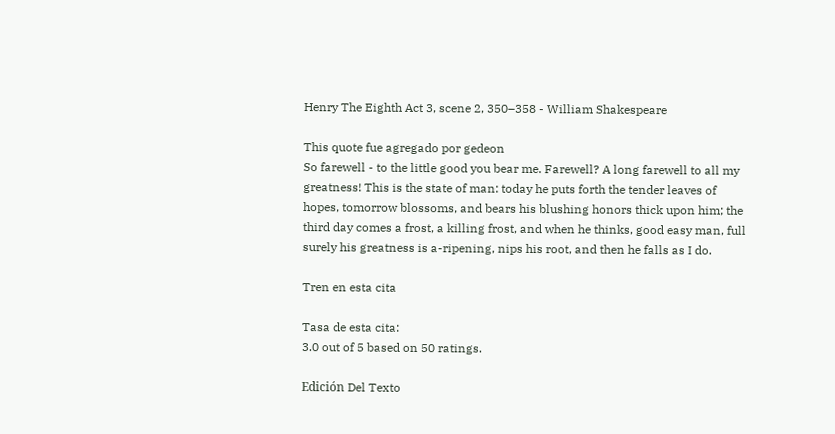Henry The Eighth Act 3, scene 2, 350–358 - William Shakespeare

This quote fue agregado por gedeon
So farewell - to the little good you bear me. Farewell? A long farewell to all my greatness! This is the state of man: today he puts forth the tender leaves of hopes, tomorrow blossoms, and bears his blushing honors thick upon him; the third day comes a frost, a killing frost, and when he thinks, good easy man, full surely his greatness is a-ripening, nips his root, and then he falls as I do.

Tren en esta cita

Tasa de esta cita:
3.0 out of 5 based on 50 ratings.

Edición Del Texto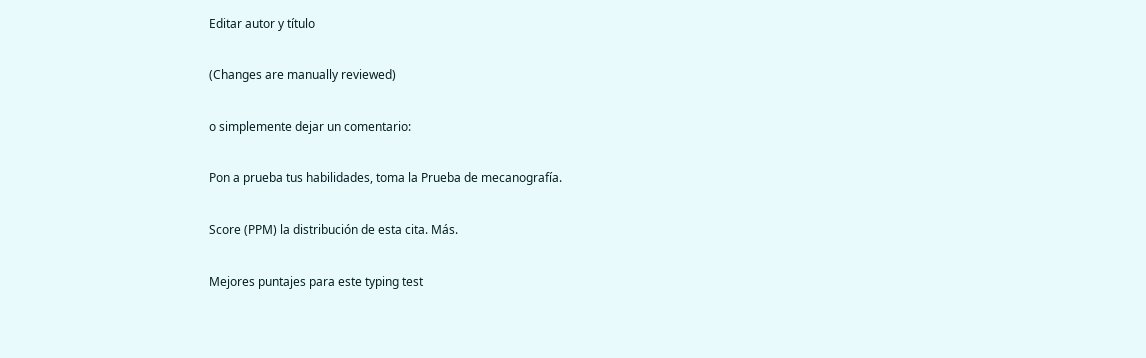Editar autor y título

(Changes are manually reviewed)

o simplemente dejar un comentario:

Pon a prueba tus habilidades, toma la Prueba de mecanografía.

Score (PPM) la distribución de esta cita. Más.

Mejores puntajes para este typing test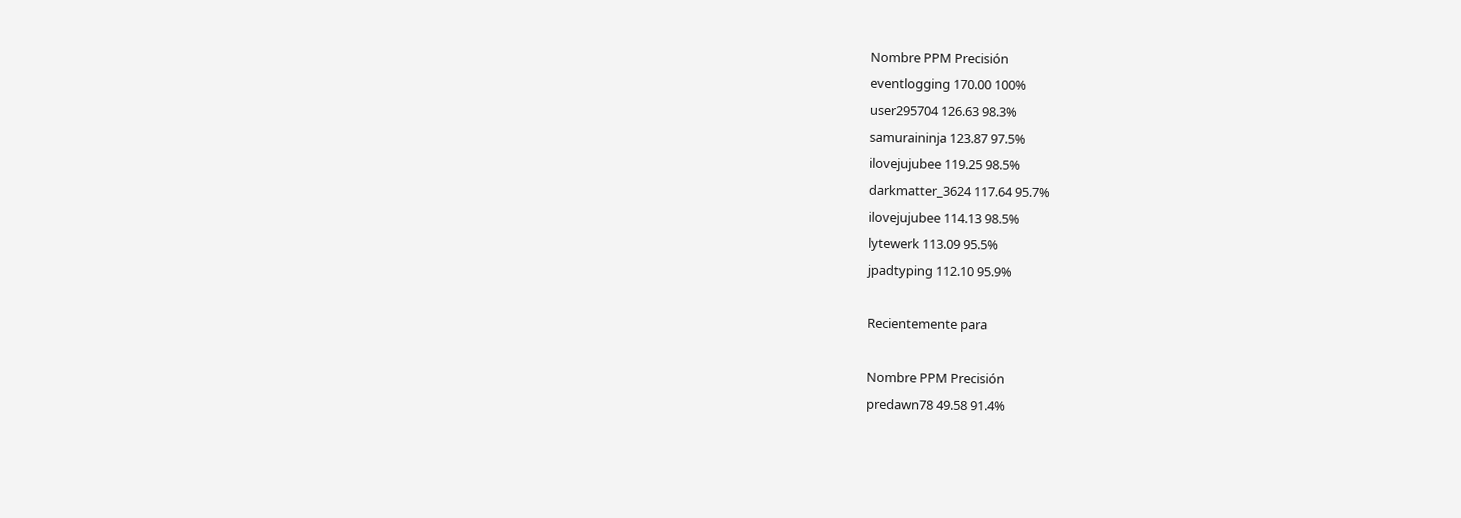Nombre PPM Precisión
eventlogging 170.00 100%
user295704 126.63 98.3%
samuraininja 123.87 97.5%
ilovejujubee 119.25 98.5%
darkmatter_3624 117.64 95.7%
ilovejujubee 114.13 98.5%
lytewerk 113.09 95.5%
jpadtyping 112.10 95.9%

Recientemente para

Nombre PPM Precisión
predawn78 49.58 91.4%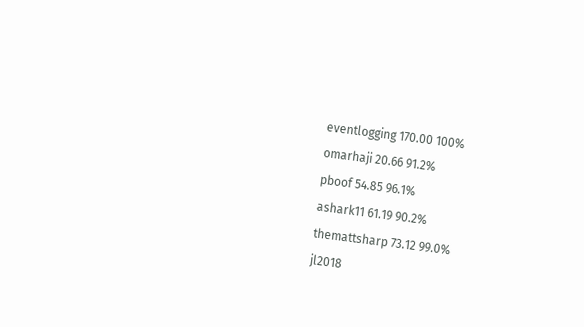eventlogging 170.00 100%
omarhaji 20.66 91.2%
pboof 54.85 96.1%
ashark11 61.19 90.2%
themattsharp 73.12 99.0%
jl2018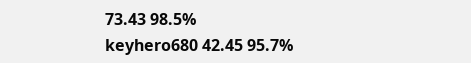73.43 98.5%
keyhero680 42.45 95.7%